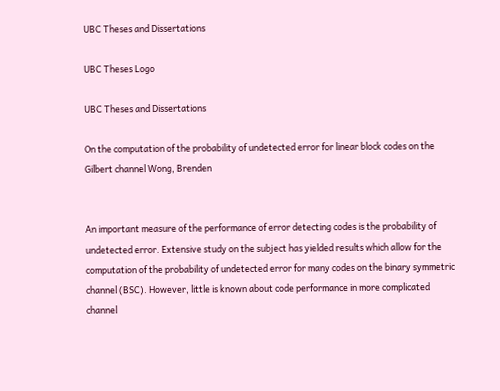UBC Theses and Dissertations

UBC Theses Logo

UBC Theses and Dissertations

On the computation of the probability of undetected error for linear block codes on the Gilbert channel Wong, Brenden


An important measure of the performance of error detecting codes is the probability of undetected error. Extensive study on the subject has yielded results which allow for the computation of the probability of undetected error for many codes on the binary symmetric channel (BSC). However, little is known about code performance in more complicated channel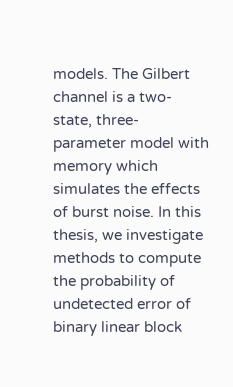models. The Gilbert channel is a two-state, three-parameter model with memory which simulates the effects of burst noise. In this thesis, we investigate methods to compute the probability of undetected error of binary linear block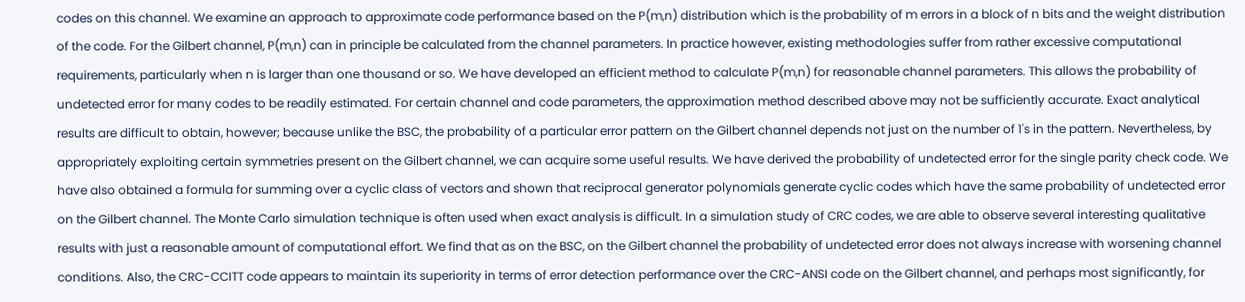codes on this channel. We examine an approach to approximate code performance based on the P(m,n) distribution which is the probability of m errors in a block of n bits and the weight distribution of the code. For the Gilbert channel, P(m,n) can in principle be calculated from the channel parameters. In practice however, existing methodologies suffer from rather excessive computational requirements, particularly when n is larger than one thousand or so. We have developed an efficient method to calculate P(m,n) for reasonable channel parameters. This allows the probability of undetected error for many codes to be readily estimated. For certain channel and code parameters, the approximation method described above may not be sufficiently accurate. Exact analytical results are difficult to obtain, however; because unlike the BSC, the probability of a particular error pattern on the Gilbert channel depends not just on the number of 1's in the pattern. Nevertheless, by appropriately exploiting certain symmetries present on the Gilbert channel, we can acquire some useful results. We have derived the probability of undetected error for the single parity check code. We have also obtained a formula for summing over a cyclic class of vectors and shown that reciprocal generator polynomials generate cyclic codes which have the same probability of undetected error on the Gilbert channel. The Monte Carlo simulation technique is often used when exact analysis is difficult. In a simulation study of CRC codes, we are able to observe several interesting qualitative results with just a reasonable amount of computational effort. We find that as on the BSC, on the Gilbert channel the probability of undetected error does not always increase with worsening channel conditions. Also, the CRC-CCITT code appears to maintain its superiority in terms of error detection performance over the CRC-ANSI code on the Gilbert channel, and perhaps most significantly, for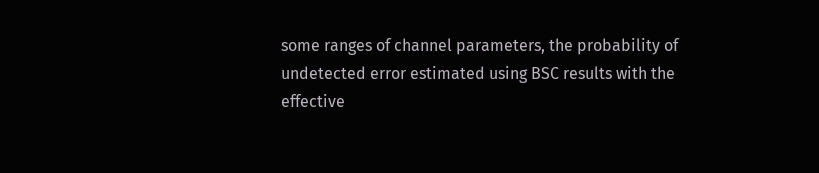some ranges of channel parameters, the probability of undetected error estimated using BSC results with the effective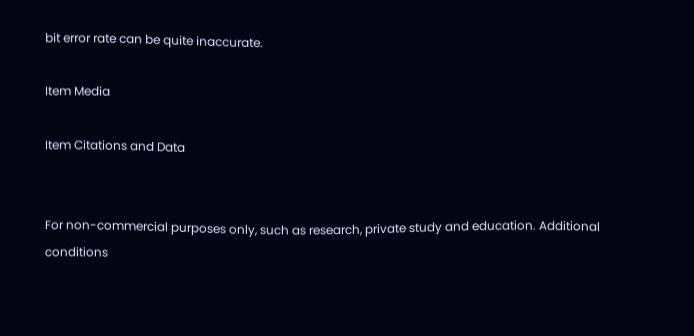bit error rate can be quite inaccurate.

Item Media

Item Citations and Data


For non-commercial purposes only, such as research, private study and education. Additional conditions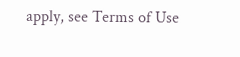apply, see Terms of Use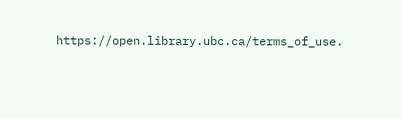https://open.library.ubc.ca/terms_of_use.